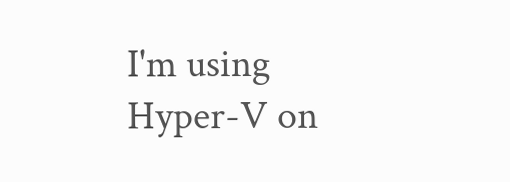I'm using Hyper-V on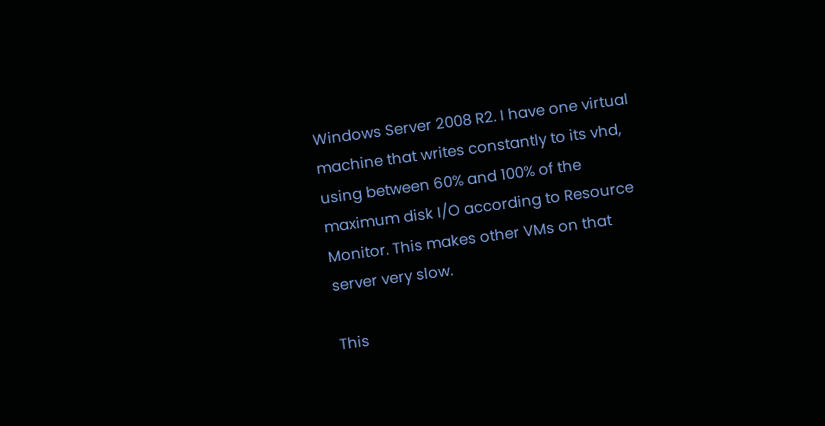Windows Server 2008 R2. I have one virtual machine that writes constantly to its vhd, using between 60% and 100% of the maximum disk I/O according to Resource Monitor. This makes other VMs on that server very slow.

This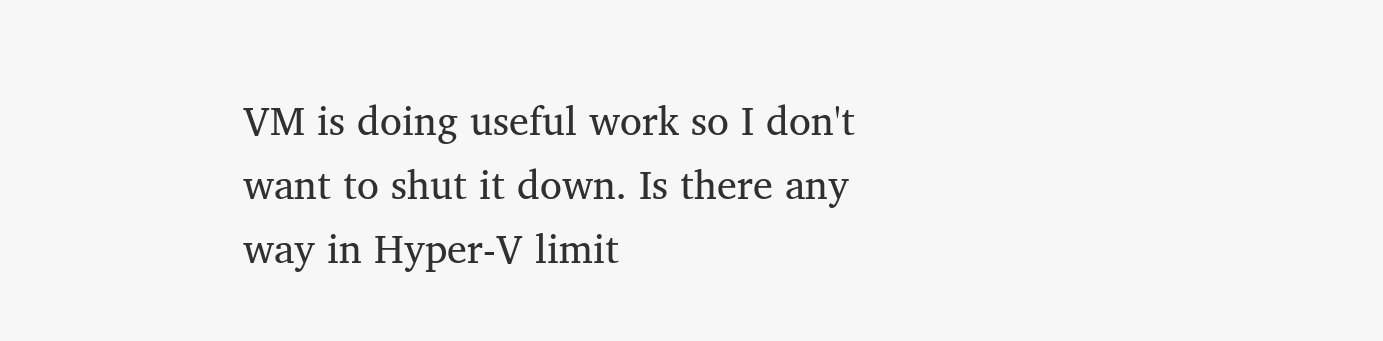VM is doing useful work so I don't want to shut it down. Is there any way in Hyper-V limit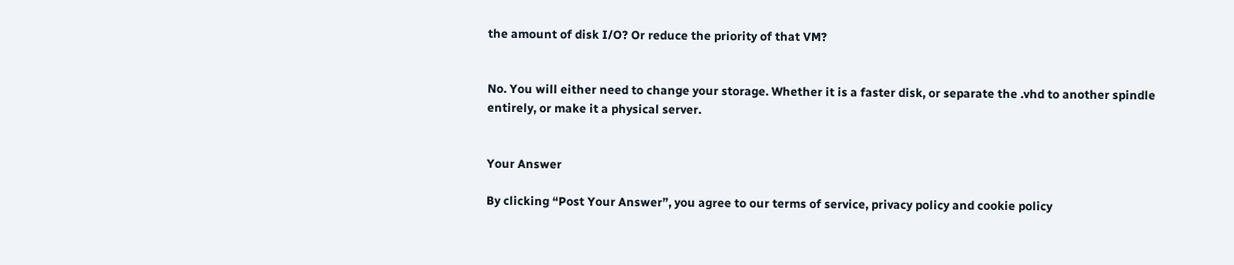the amount of disk I/O? Or reduce the priority of that VM?


No. You will either need to change your storage. Whether it is a faster disk, or separate the .vhd to another spindle entirely, or make it a physical server.


Your Answer

By clicking “Post Your Answer”, you agree to our terms of service, privacy policy and cookie policy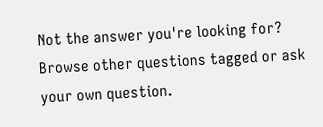Not the answer you're looking for? Browse other questions tagged or ask your own question.